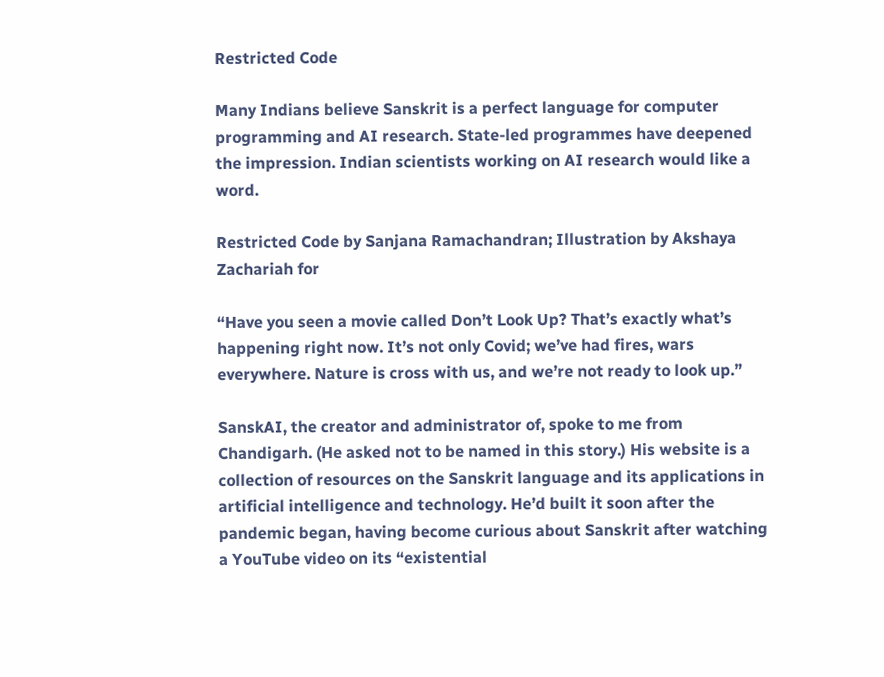Restricted Code

Many Indians believe Sanskrit is a perfect language for computer programming and AI research. State-led programmes have deepened the impression. Indian scientists working on AI research would like a word.

Restricted Code by Sanjana Ramachandran; Illustration by Akshaya Zachariah for

“Have you seen a movie called Don’t Look Up? That’s exactly what’s happening right now. It’s not only Covid; we’ve had fires, wars everywhere. Nature is cross with us, and we’re not ready to look up.”

SanskAI, the creator and administrator of, spoke to me from Chandigarh. (He asked not to be named in this story.) His website is a collection of resources on the Sanskrit language and its applications in artificial intelligence and technology. He’d built it soon after the pandemic began, having become curious about Sanskrit after watching a YouTube video on its “existential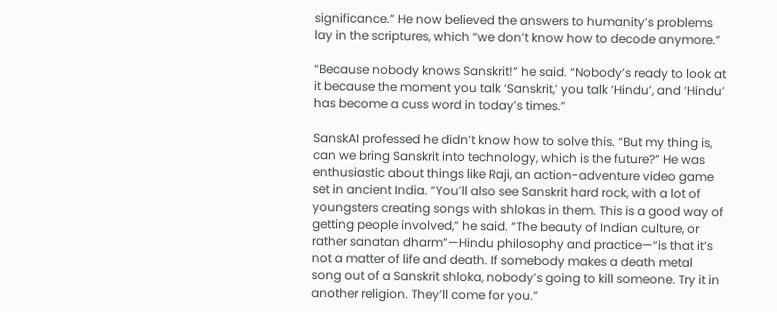significance.” He now believed the answers to humanity’s problems lay in the scriptures, which “we don’t know how to decode anymore.”

“Because nobody knows Sanskrit!” he said. “Nobody’s ready to look at it because the moment you talk ‘Sanskrit,’ you talk ‘Hindu’, and ‘Hindu’ has become a cuss word in today’s times.”

SanskAI professed he didn’t know how to solve this. “But my thing is, can we bring Sanskrit into technology, which is the future?” He was enthusiastic about things like Raji, an action-adventure video game set in ancient India. “You’ll also see Sanskrit hard rock, with a lot of youngsters creating songs with shlokas in them. This is a good way of getting people involved,” he said. “The beauty of Indian culture, or rather sanatan dharm”—Hindu philosophy and practice—“is that it’s not a matter of life and death. If somebody makes a death metal song out of a Sanskrit shloka, nobody’s going to kill someone. Try it in another religion. They’ll come for you.”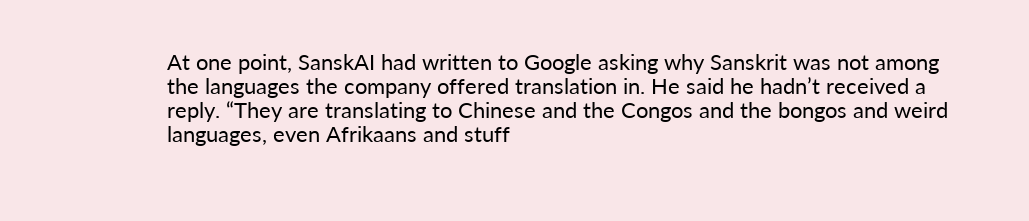At one point, SanskAI had written to Google asking why Sanskrit was not among the languages the company offered translation in. He said he hadn’t received a reply. “They are translating to Chinese and the Congos and the bongos and weird languages, even Afrikaans and stuff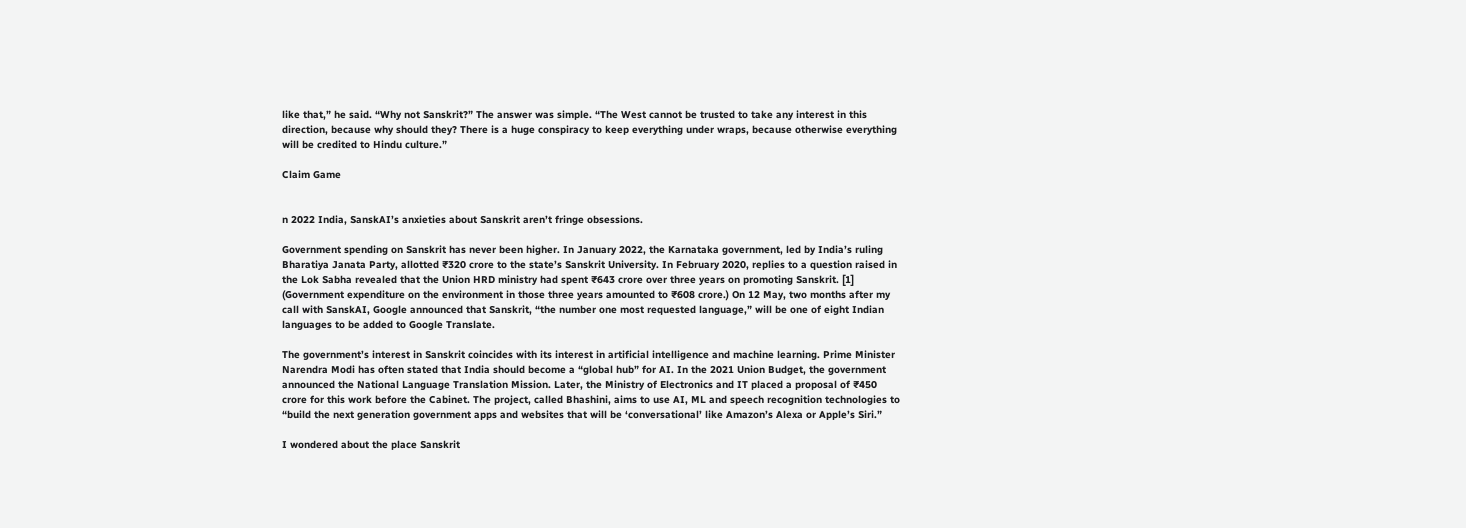like that,” he said. “Why not Sanskrit?” The answer was simple. “The West cannot be trusted to take any interest in this direction, because why should they? There is a huge conspiracy to keep everything under wraps, because otherwise everything will be credited to Hindu culture.”

Claim Game


n 2022 India, SanskAI’s anxieties about Sanskrit aren’t fringe obsessions.

Government spending on Sanskrit has never been higher. In January 2022, the Karnataka government, led by India’s ruling Bharatiya Janata Party, allotted ₹320 crore to the state’s Sanskrit University. In February 2020, replies to a question raised in the Lok Sabha revealed that the Union HRD ministry had spent ₹643 crore over three years on promoting Sanskrit. [1] (Government expenditure on the environment in those three years amounted to ₹608 crore.) On 12 May, two months after my call with SanskAI, Google announced that Sanskrit, “the number one most requested language,” will be one of eight Indian languages to be added to Google Translate.

The government’s interest in Sanskrit coincides with its interest in artificial intelligence and machine learning. Prime Minister Narendra Modi has often stated that India should become a “global hub” for AI. In the 2021 Union Budget, the government announced the National Language Translation Mission. Later, the Ministry of Electronics and IT placed a proposal of ₹450 crore for this work before the Cabinet. The project, called Bhashini, aims to use AI, ML and speech recognition technologies to “build the next generation government apps and websites that will be ‘conversational’ like Amazon’s Alexa or Apple’s Siri.”

I wondered about the place Sanskrit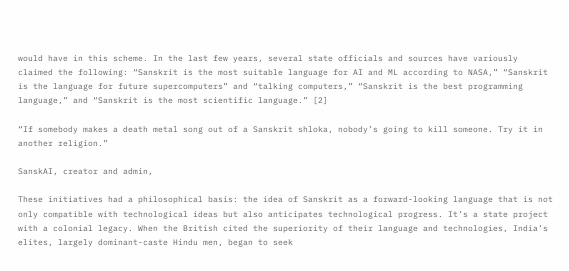would have in this scheme. In the last few years, several state officials and sources have variously claimed the following: “Sanskrit is the most suitable language for AI and ML according to NASA,” “Sanskrit is the language for future supercomputers” and “talking computers,” “Sanskrit is the best programming language,” and “Sanskrit is the most scientific language.” [2]

“If somebody makes a death metal song out of a Sanskrit shloka, nobody’s going to kill someone. Try it in another religion.”

SanskAI, creator and admin,

These initiatives had a philosophical basis: the idea of Sanskrit as a forward-looking language that is not only compatible with technological ideas but also anticipates technological progress. It’s a state project with a colonial legacy. When the British cited the superiority of their language and technologies, India’s elites, largely dominant-caste Hindu men, began to seek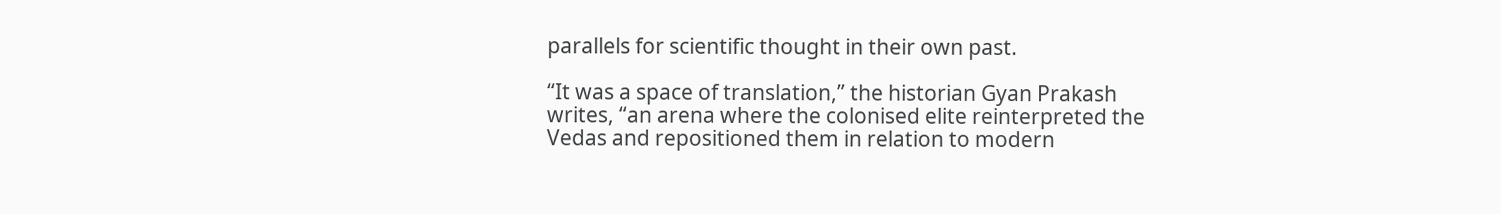parallels for scientific thought in their own past.

“It was a space of translation,” the historian Gyan Prakash writes, “an arena where the colonised elite reinterpreted the Vedas and repositioned them in relation to modern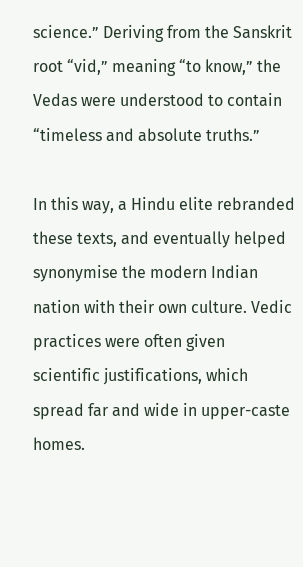science.” Deriving from the Sanskrit root “vid,” meaning “to know,” the Vedas were understood to contain “timeless and absolute truths.”

In this way, a Hindu elite rebranded these texts, and eventually helped synonymise the modern Indian nation with their own culture. Vedic practices were often given scientific justifications, which spread far and wide in upper-caste homes.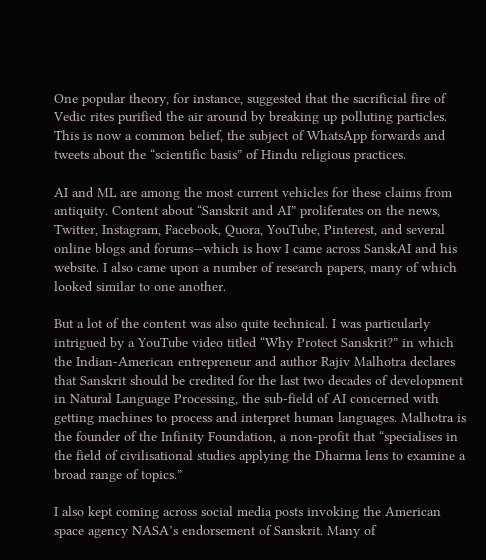One popular theory, for instance, suggested that the sacrificial fire of Vedic rites purified the air around by breaking up polluting particles. This is now a common belief, the subject of WhatsApp forwards and tweets about the “scientific basis” of Hindu religious practices.

AI and ML are among the most current vehicles for these claims from antiquity. Content about “Sanskrit and AI” proliferates on the news, Twitter, Instagram, Facebook, Quora, YouTube, Pinterest, and several online blogs and forums—which is how I came across SanskAI and his website. I also came upon a number of research papers, many of which looked similar to one another.

But a lot of the content was also quite technical. I was particularly intrigued by a YouTube video titled “Why Protect Sanskrit?” in which the Indian-American entrepreneur and author Rajiv Malhotra declares that Sanskrit should be credited for the last two decades of development in Natural Language Processing, the sub-field of AI concerned with getting machines to process and interpret human languages. Malhotra is the founder of the Infinity Foundation, a non-profit that “specialises in the field of civilisational studies applying the Dharma lens to examine a broad range of topics.”

I also kept coming across social media posts invoking the American space agency NASA’s endorsement of Sanskrit. Many of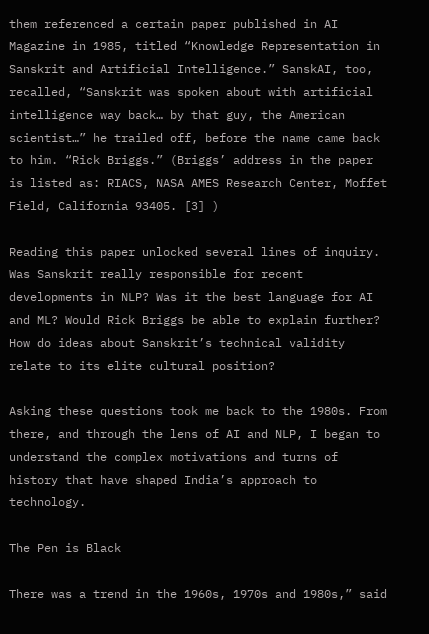them referenced a certain paper published in AI Magazine in 1985, titled “Knowledge Representation in Sanskrit and Artificial Intelligence.” SanskAI, too, recalled, “Sanskrit was spoken about with artificial intelligence way back… by that guy, the American scientist…” he trailed off, before the name came back to him. “Rick Briggs.” (Briggs’ address in the paper is listed as: RIACS, NASA AMES Research Center, Moffet Field, California 93405. [3] )

Reading this paper unlocked several lines of inquiry. Was Sanskrit really responsible for recent developments in NLP? Was it the best language for AI and ML? Would Rick Briggs be able to explain further? How do ideas about Sanskrit’s technical validity relate to its elite cultural position?

Asking these questions took me back to the 1980s. From there, and through the lens of AI and NLP, I began to understand the complex motivations and turns of history that have shaped India’s approach to technology.

The Pen is Black

There was a trend in the 1960s, 1970s and 1980s,” said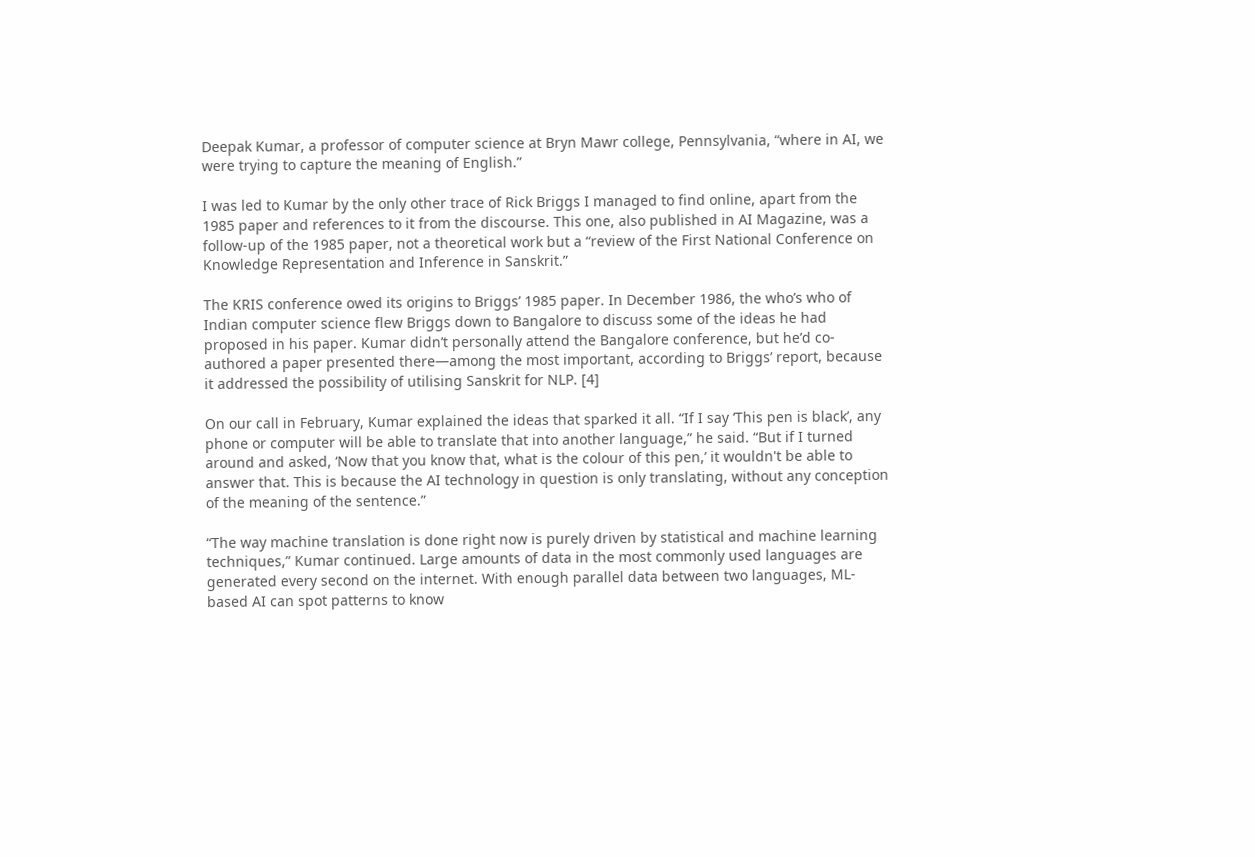Deepak Kumar, a professor of computer science at Bryn Mawr college, Pennsylvania, “where in AI, we were trying to capture the meaning of English.”

I was led to Kumar by the only other trace of Rick Briggs I managed to find online, apart from the 1985 paper and references to it from the discourse. This one, also published in AI Magazine, was a follow-up of the 1985 paper, not a theoretical work but a “review of the First National Conference on Knowledge Representation and Inference in Sanskrit.”

The KRIS conference owed its origins to Briggs’ 1985 paper. In December 1986, the who’s who of Indian computer science flew Briggs down to Bangalore to discuss some of the ideas he had proposed in his paper. Kumar didn’t personally attend the Bangalore conference, but he’d co-authored a paper presented there—among the most important, according to Briggs’ report, because it addressed the possibility of utilising Sanskrit for NLP. [4]

On our call in February, Kumar explained the ideas that sparked it all. “If I say ‘This pen is black’, any phone or computer will be able to translate that into another language,” he said. “But if I turned around and asked, ‘Now that you know that, what is the colour of this pen,’ it wouldn't be able to answer that. This is because the AI technology in question is only translating, without any conception of the meaning of the sentence.”

“The way machine translation is done right now is purely driven by statistical and machine learning techniques,” Kumar continued. Large amounts of data in the most commonly used languages are generated every second on the internet. With enough parallel data between two languages, ML-based AI can spot patterns to know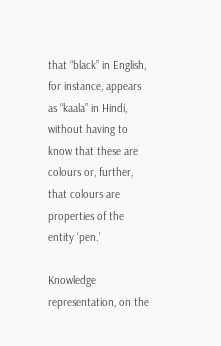that “black” in English, for instance, appears as “kaala” in Hindi, without having to know that these are colours or, further, that colours are properties of the entity ‘pen.’

Knowledge representation, on the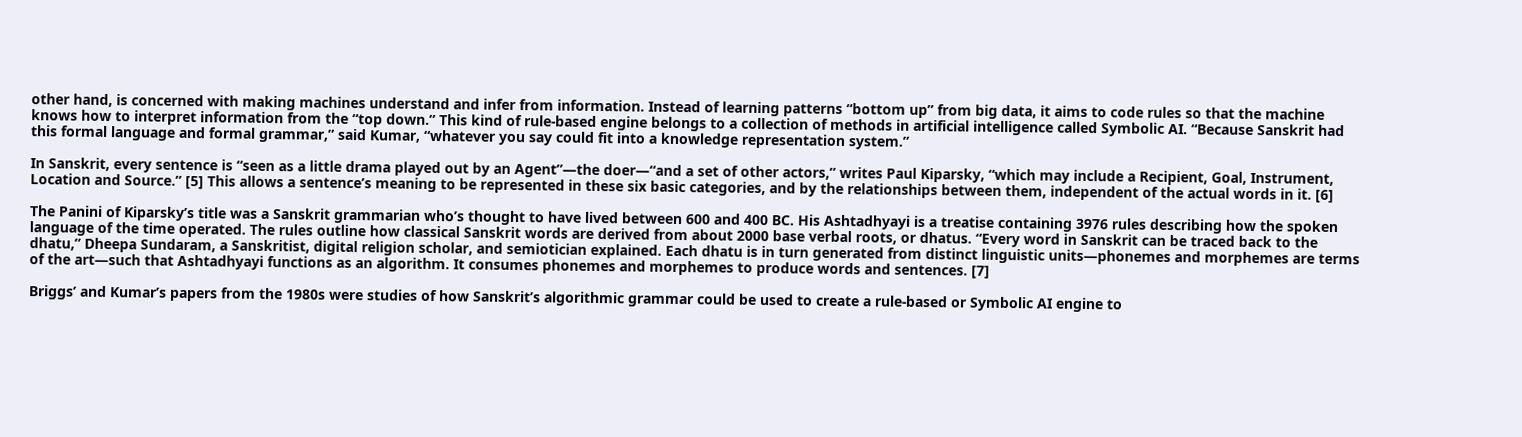other hand, is concerned with making machines understand and infer from information. Instead of learning patterns “bottom up” from big data, it aims to code rules so that the machine knows how to interpret information from the “top down.” This kind of rule-based engine belongs to a collection of methods in artificial intelligence called Symbolic AI. “Because Sanskrit had this formal language and formal grammar,” said Kumar, “whatever you say could fit into a knowledge representation system.”

In Sanskrit, every sentence is “seen as a little drama played out by an Agent”—the doer—“and a set of other actors,” writes Paul Kiparsky, “which may include a Recipient, Goal, Instrument, Location and Source.” [5] This allows a sentence’s meaning to be represented in these six basic categories, and by the relationships between them, independent of the actual words in it. [6]

The Panini of Kiparsky’s title was a Sanskrit grammarian who’s thought to have lived between 600 and 400 BC. His Ashtadhyayi is a treatise containing 3976 rules describing how the spoken language of the time operated. The rules outline how classical Sanskrit words are derived from about 2000 base verbal roots, or dhatus. “Every word in Sanskrit can be traced back to the dhatu,” Dheepa Sundaram, a Sanskritist, digital religion scholar, and semiotician explained. Each dhatu is in turn generated from distinct linguistic units—phonemes and morphemes are terms of the art—such that Ashtadhyayi functions as an algorithm. It consumes phonemes and morphemes to produce words and sentences. [7]

Briggs’ and Kumar’s papers from the 1980s were studies of how Sanskrit’s algorithmic grammar could be used to create a rule-based or Symbolic AI engine to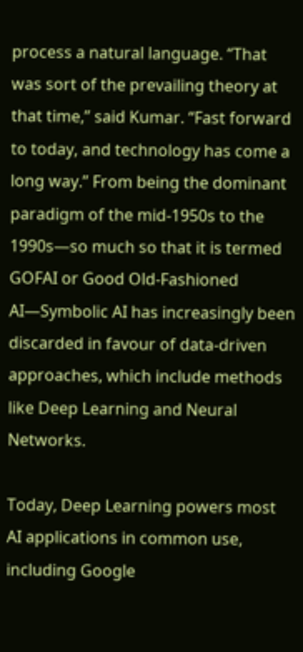process a natural language. “That was sort of the prevailing theory at that time,” said Kumar. “Fast forward to today, and technology has come a long way.” From being the dominant paradigm of the mid-1950s to the 1990s—so much so that it is termed GOFAI or Good Old-Fashioned AI—Symbolic AI has increasingly been discarded in favour of data-driven approaches, which include methods like Deep Learning and Neural Networks.

Today, Deep Learning powers most AI applications in common use, including Google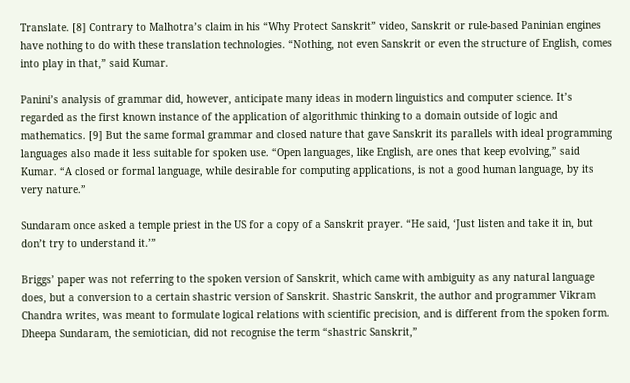Translate. [8] Contrary to Malhotra’s claim in his “Why Protect Sanskrit” video, Sanskrit or rule-based Paninian engines have nothing to do with these translation technologies. “Nothing, not even Sanskrit or even the structure of English, comes into play in that,” said Kumar.

Panini’s analysis of grammar did, however, anticipate many ideas in modern linguistics and computer science. It’s regarded as the first known instance of the application of algorithmic thinking to a domain outside of logic and mathematics. [9] But the same formal grammar and closed nature that gave Sanskrit its parallels with ideal programming languages also made it less suitable for spoken use. “Open languages, like English, are ones that keep evolving,” said Kumar. “A closed or formal language, while desirable for computing applications, is not a good human language, by its very nature.”

Sundaram once asked a temple priest in the US for a copy of a Sanskrit prayer. “He said, ‘Just listen and take it in, but don’t try to understand it.’”

Briggs’ paper was not referring to the spoken version of Sanskrit, which came with ambiguity as any natural language does, but a conversion to a certain shastric version of Sanskrit. Shastric Sanskrit, the author and programmer Vikram Chandra writes, was meant to formulate logical relations with scientific precision, and is different from the spoken form. Dheepa Sundaram, the semiotician, did not recognise the term “shastric Sanskrit,”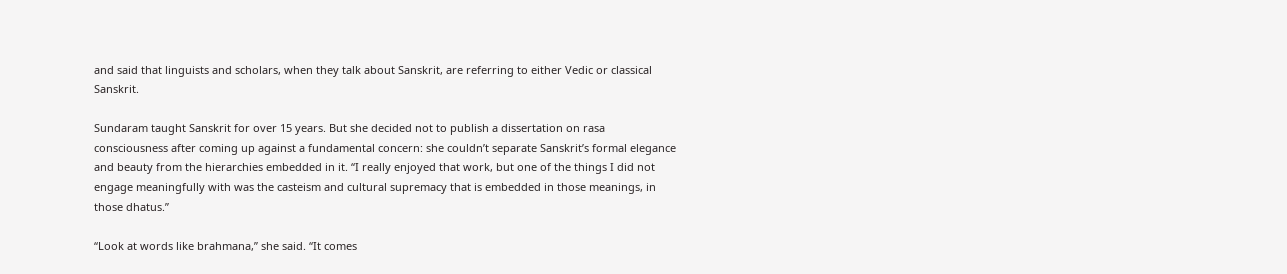and said that linguists and scholars, when they talk about Sanskrit, are referring to either Vedic or classical Sanskrit.

Sundaram taught Sanskrit for over 15 years. But she decided not to publish a dissertation on rasa consciousness after coming up against a fundamental concern: she couldn’t separate Sanskrit’s formal elegance and beauty from the hierarchies embedded in it. “I really enjoyed that work, but one of the things I did not engage meaningfully with was the casteism and cultural supremacy that is embedded in those meanings, in those dhatus.”

“Look at words like brahmana,” she said. “It comes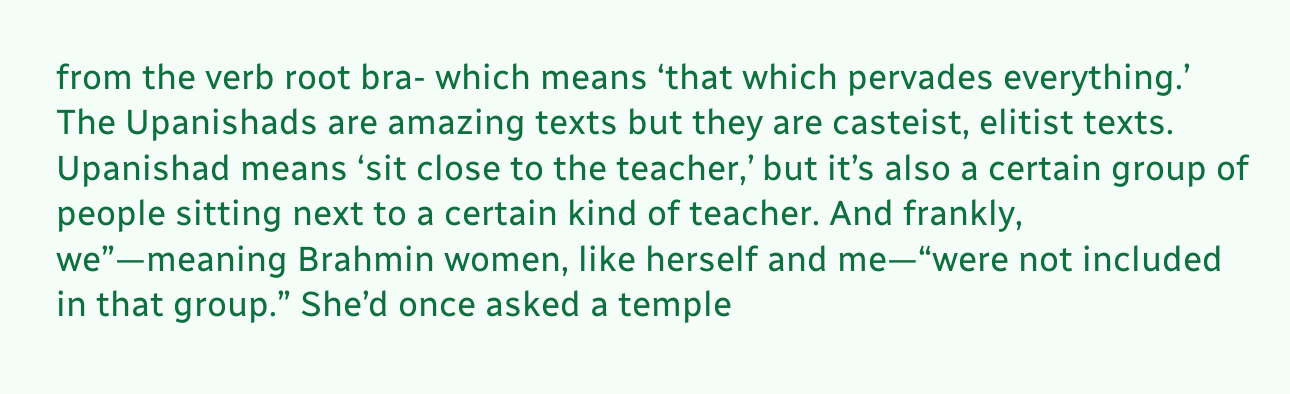from the verb root bra- which means ‘that which pervades everything.’ The Upanishads are amazing texts but they are casteist, elitist texts. Upanishad means ‘sit close to the teacher,’ but it’s also a certain group of people sitting next to a certain kind of teacher. And frankly, we”—meaning Brahmin women, like herself and me—“were not included in that group.” She’d once asked a temple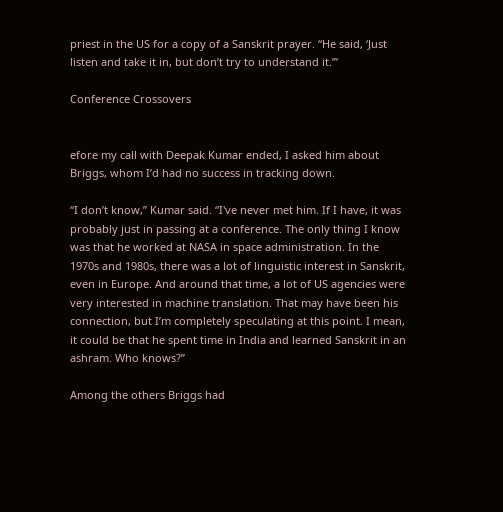priest in the US for a copy of a Sanskrit prayer. “He said, ‘Just listen and take it in, but don’t try to understand it.’”

Conference Crossovers


efore my call with Deepak Kumar ended, I asked him about Briggs, whom I’d had no success in tracking down.

“I don’t know,” Kumar said. “I've never met him. If I have, it was probably just in passing at a conference. The only thing I know was that he worked at NASA in space administration. In the 1970s and 1980s, there was a lot of linguistic interest in Sanskrit, even in Europe. And around that time, a lot of US agencies were very interested in machine translation. That may have been his connection, but I’m completely speculating at this point. I mean, it could be that he spent time in India and learned Sanskrit in an ashram. Who knows?”

Among the others Briggs had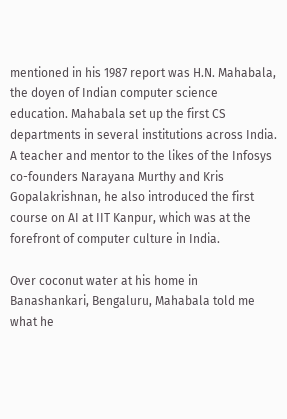mentioned in his 1987 report was H.N. Mahabala, the doyen of Indian computer science education. Mahabala set up the first CS departments in several institutions across India. A teacher and mentor to the likes of the Infosys co-founders Narayana Murthy and Kris Gopalakrishnan, he also introduced the first course on AI at IIT Kanpur, which was at the forefront of computer culture in India.

Over coconut water at his home in Banashankari, Bengaluru, Mahabala told me what he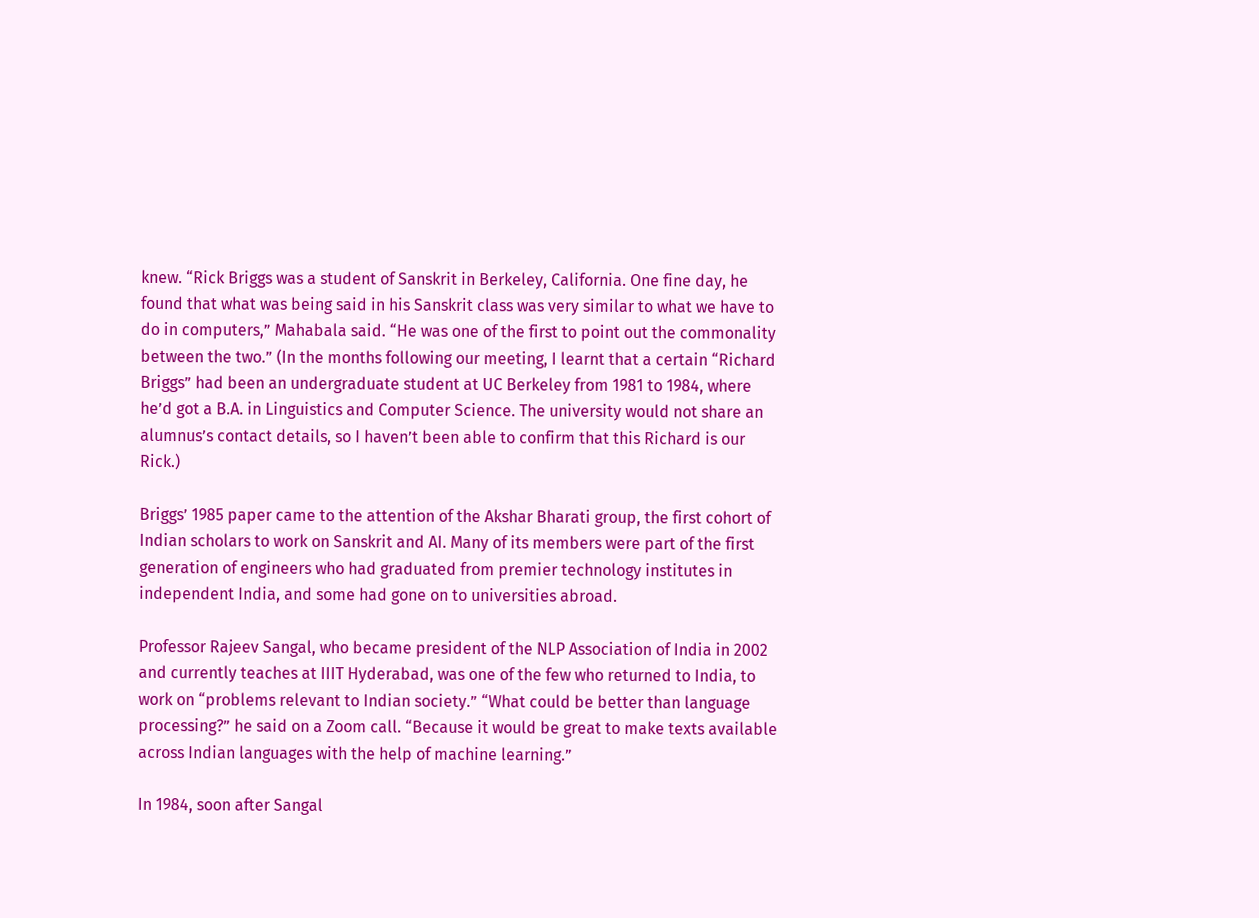knew. “Rick Briggs was a student of Sanskrit in Berkeley, California. One fine day, he found that what was being said in his Sanskrit class was very similar to what we have to do in computers,” Mahabala said. “He was one of the first to point out the commonality between the two.” (In the months following our meeting, I learnt that a certain “Richard Briggs” had been an undergraduate student at UC Berkeley from 1981 to 1984, where he’d got a B.A. in Linguistics and Computer Science. The university would not share an alumnus’s contact details, so I haven’t been able to confirm that this Richard is our Rick.)

Briggs’ 1985 paper came to the attention of the Akshar Bharati group, the first cohort of Indian scholars to work on Sanskrit and AI. Many of its members were part of the first generation of engineers who had graduated from premier technology institutes in independent India, and some had gone on to universities abroad.

Professor Rajeev Sangal, who became president of the NLP Association of India in 2002 and currently teaches at IIIT Hyderabad, was one of the few who returned to India, to work on “problems relevant to Indian society.” “What could be better than language processing?” he said on a Zoom call. “Because it would be great to make texts available across Indian languages with the help of machine learning.”

In 1984, soon after Sangal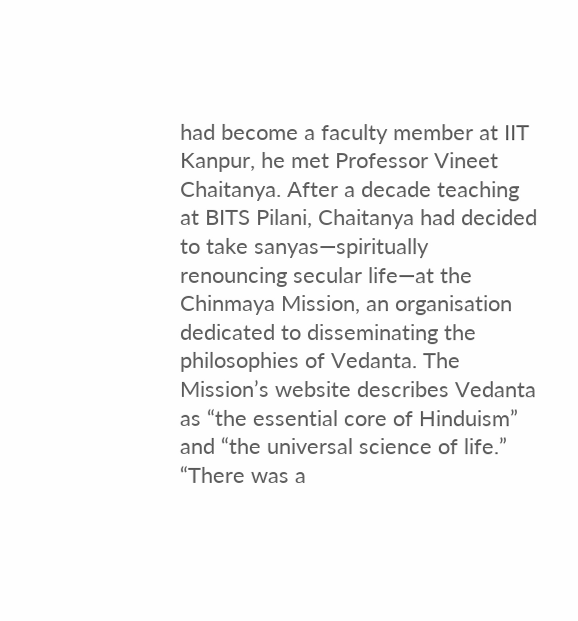had become a faculty member at IIT Kanpur, he met Professor Vineet Chaitanya. After a decade teaching at BITS Pilani, Chaitanya had decided to take sanyas—spiritually renouncing secular life—at the Chinmaya Mission, an organisation dedicated to disseminating the philosophies of Vedanta. The Mission’s website describes Vedanta as “the essential core of Hinduism” and “the universal science of life.” “There was a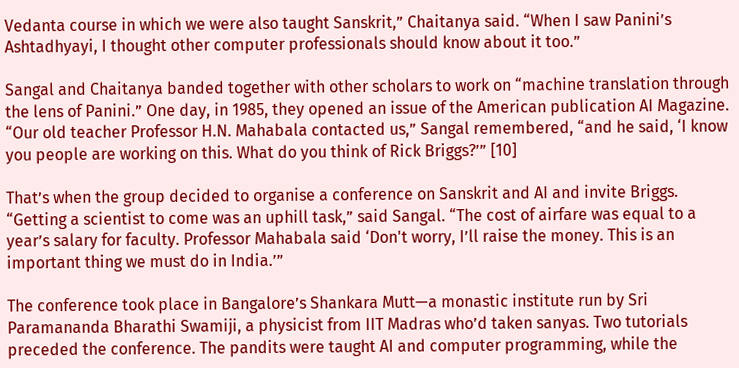Vedanta course in which we were also taught Sanskrit,” Chaitanya said. “When I saw Panini’s Ashtadhyayi, I thought other computer professionals should know about it too.”

Sangal and Chaitanya banded together with other scholars to work on “machine translation through the lens of Panini.” One day, in 1985, they opened an issue of the American publication AI Magazine. “Our old teacher Professor H.N. Mahabala contacted us,” Sangal remembered, “and he said, ‘I know you people are working on this. What do you think of Rick Briggs?’” [10]

That’s when the group decided to organise a conference on Sanskrit and AI and invite Briggs. “Getting a scientist to come was an uphill task,” said Sangal. “The cost of airfare was equal to a year’s salary for faculty. Professor Mahabala said ‘Don't worry, I’ll raise the money. This is an important thing we must do in India.’”

The conference took place in Bangalore’s Shankara Mutt—a monastic institute run by Sri Paramananda Bharathi Swamiji, a physicist from IIT Madras who’d taken sanyas. Two tutorials preceded the conference. The pandits were taught AI and computer programming, while the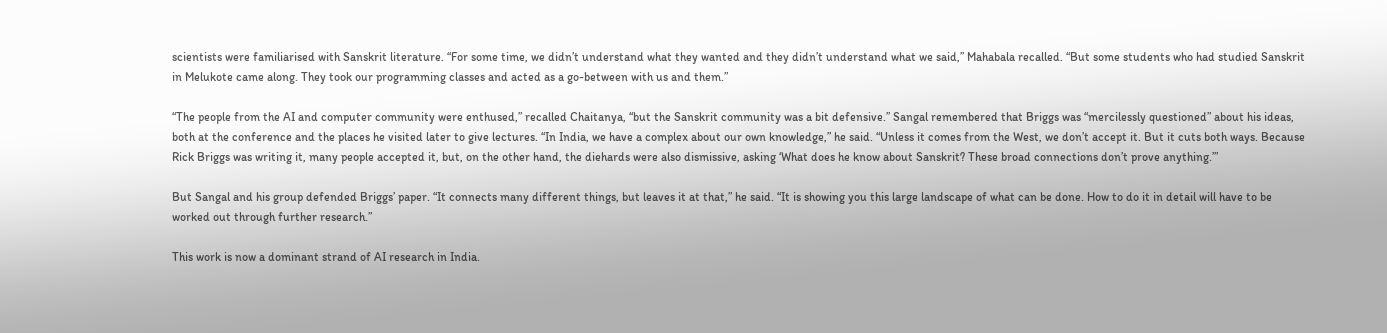scientists were familiarised with Sanskrit literature. “For some time, we didn’t understand what they wanted and they didn’t understand what we said,” Mahabala recalled. “But some students who had studied Sanskrit in Melukote came along. They took our programming classes and acted as a go-between with us and them.”

“The people from the AI and computer community were enthused,” recalled Chaitanya, “but the Sanskrit community was a bit defensive.” Sangal remembered that Briggs was “mercilessly questioned” about his ideas, both at the conference and the places he visited later to give lectures. “In India, we have a complex about our own knowledge,” he said. “Unless it comes from the West, we don’t accept it. But it cuts both ways. Because Rick Briggs was writing it, many people accepted it, but, on the other hand, the diehards were also dismissive, asking ‘What does he know about Sanskrit? These broad connections don’t prove anything.’”

But Sangal and his group defended Briggs’ paper. “It connects many different things, but leaves it at that,” he said. “It is showing you this large landscape of what can be done. How to do it in detail will have to be worked out through further research.”

This work is now a dominant strand of AI research in India.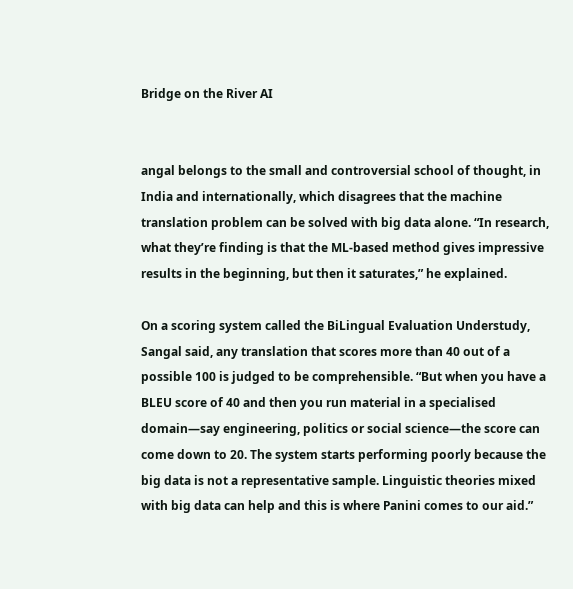Bridge on the River AI


angal belongs to the small and controversial school of thought, in India and internationally, which disagrees that the machine translation problem can be solved with big data alone. “In research, what they’re finding is that the ML-based method gives impressive results in the beginning, but then it saturates,” he explained.

On a scoring system called the BiLingual Evaluation Understudy, Sangal said, any translation that scores more than 40 out of a possible 100 is judged to be comprehensible. “But when you have a BLEU score of 40 and then you run material in a specialised domain—say engineering, politics or social science—the score can come down to 20. The system starts performing poorly because the big data is not a representative sample. Linguistic theories mixed with big data can help and this is where Panini comes to our aid.”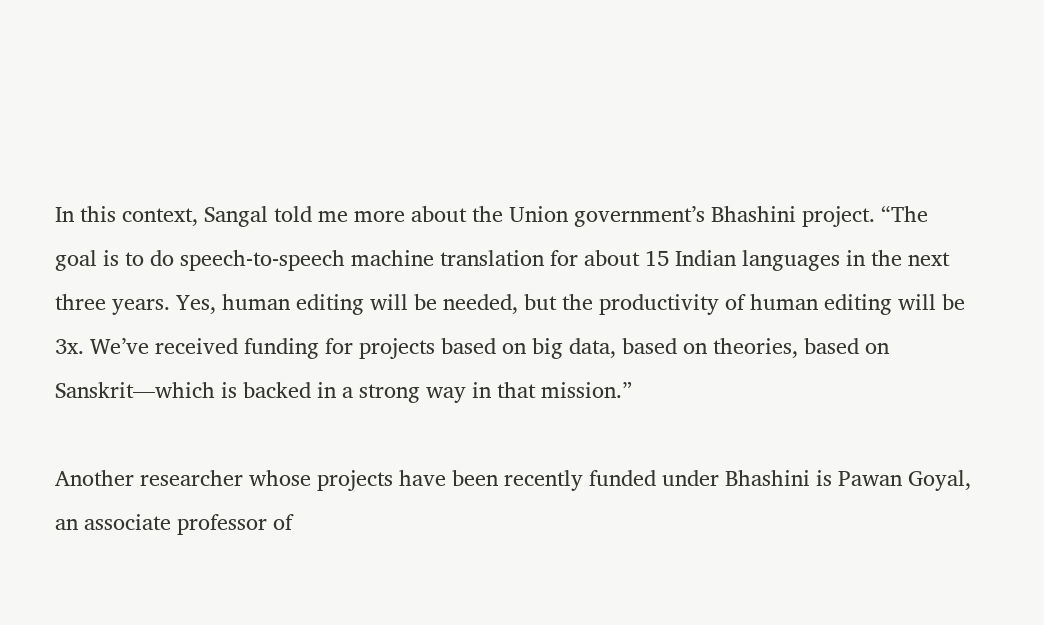In this context, Sangal told me more about the Union government’s Bhashini project. “The goal is to do speech-to-speech machine translation for about 15 Indian languages in the next three years. Yes, human editing will be needed, but the productivity of human editing will be 3x. We’ve received funding for projects based on big data, based on theories, based on Sanskrit—which is backed in a strong way in that mission.”

Another researcher whose projects have been recently funded under Bhashini is Pawan Goyal, an associate professor of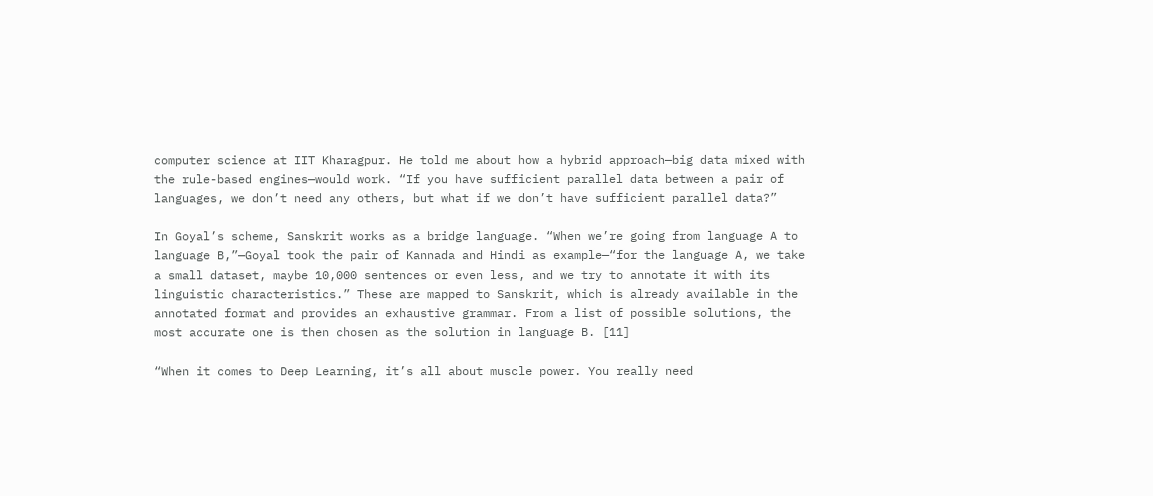computer science at IIT Kharagpur. He told me about how a hybrid approach—big data mixed with the rule-based engines—would work. “If you have sufficient parallel data between a pair of languages, we don’t need any others, but what if we don’t have sufficient parallel data?”

In Goyal’s scheme, Sanskrit works as a bridge language. “When we’re going from language A to language B,”—Goyal took the pair of Kannada and Hindi as example—“for the language A, we take a small dataset, maybe 10,000 sentences or even less, and we try to annotate it with its linguistic characteristics.” These are mapped to Sanskrit, which is already available in the annotated format and provides an exhaustive grammar. From a list of possible solutions, the most accurate one is then chosen as the solution in language B. [11]

“When it comes to Deep Learning, it’s all about muscle power. You really need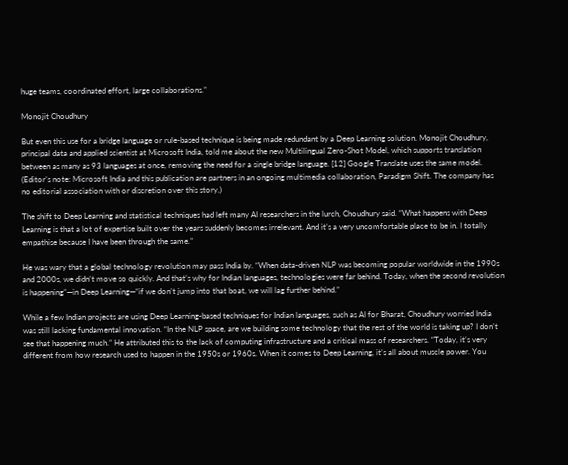huge teams, coordinated effort, large collaborations.”

Monojit Choudhury

But even this use for a bridge language or rule-based technique is being made redundant by a Deep Learning solution. Monojit Choudhury, principal data and applied scientist at Microsoft India, told me about the new Multilingual Zero-Shot Model, which supports translation between as many as 93 languages at once, removing the need for a single bridge language. [12] Google Translate uses the same model. (Editor’s note: Microsoft India and this publication are partners in an ongoing multimedia collaboration, Paradigm Shift. The company has no editorial association with or discretion over this story.)

The shift to Deep Learning and statistical techniques had left many AI researchers in the lurch, Choudhury said. “What happens with Deep Learning is that a lot of expertise built over the years suddenly becomes irrelevant. And it’s a very uncomfortable place to be in. I totally empathise because I have been through the same.”

He was wary that a global technology revolution may pass India by. “When data-driven NLP was becoming popular worldwide in the 1990s and 2000s, we didn’t move so quickly. And that’s why for Indian languages, technologies were far behind. Today, when the second revolution is happening”—in Deep Learning—“if we don’t jump into that boat, we will lag further behind.”

While a few Indian projects are using Deep Learning-based techniques for Indian languages, such as AI for Bharat, Choudhury worried India was still lacking fundamental innovation. “In the NLP space, are we building some technology that the rest of the world is taking up? I don’t see that happening much.” He attributed this to the lack of computing infrastructure and a critical mass of researchers. “Today, it’s very different from how research used to happen in the 1950s or 1960s. When it comes to Deep Learning, it’s all about muscle power. You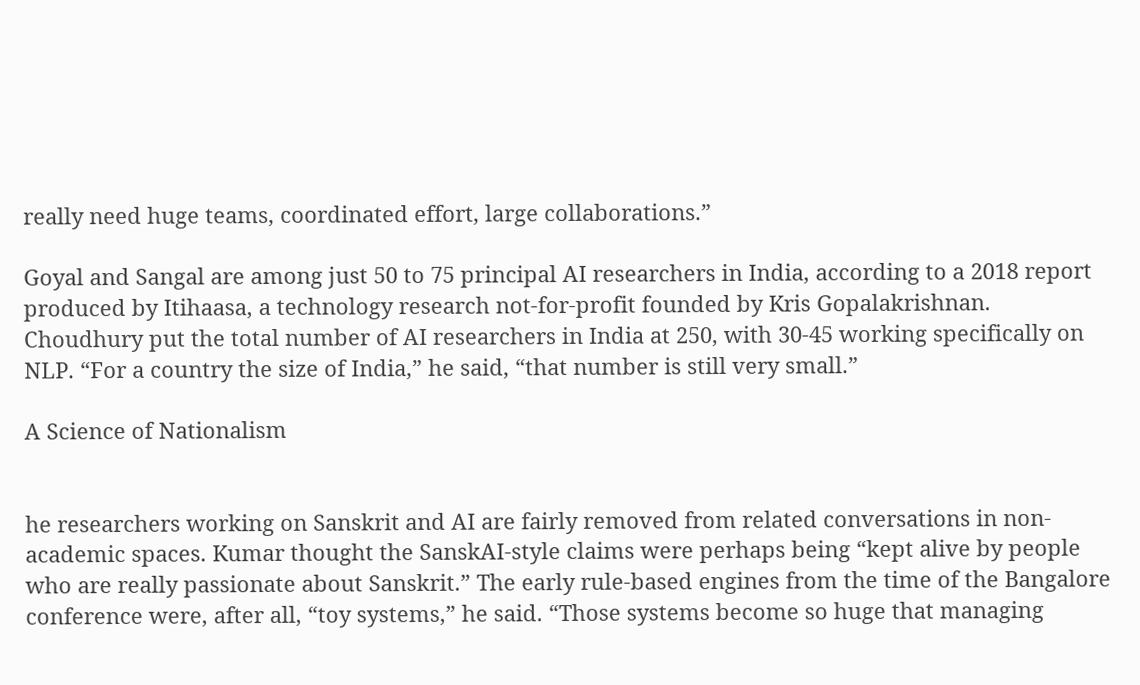really need huge teams, coordinated effort, large collaborations.”

Goyal and Sangal are among just 50 to 75 principal AI researchers in India, according to a 2018 report produced by Itihaasa, a technology research not-for-profit founded by Kris Gopalakrishnan. Choudhury put the total number of AI researchers in India at 250, with 30-45 working specifically on NLP. “For a country the size of India,” he said, “that number is still very small.”

A Science of Nationalism


he researchers working on Sanskrit and AI are fairly removed from related conversations in non-academic spaces. Kumar thought the SanskAI-style claims were perhaps being “kept alive by people who are really passionate about Sanskrit.” The early rule-based engines from the time of the Bangalore conference were, after all, “toy systems,” he said. “Those systems become so huge that managing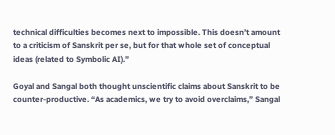technical difficulties becomes next to impossible. This doesn’t amount to a criticism of Sanskrit per se, but for that whole set of conceptual ideas (related to Symbolic AI).”

Goyal and Sangal both thought unscientific claims about Sanskrit to be counter-productive. “As academics, we try to avoid overclaims,” Sangal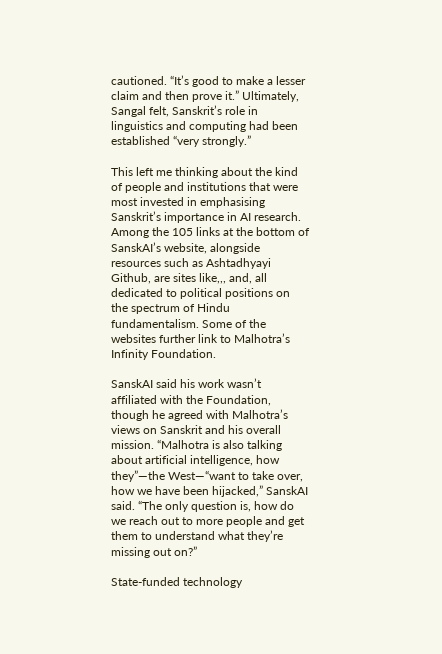cautioned. “It’s good to make a lesser claim and then prove it.” Ultimately, Sangal felt, Sanskrit’s role in linguistics and computing had been established “very strongly.”

This left me thinking about the kind of people and institutions that were most invested in emphasising Sanskrit’s importance in AI research. Among the 105 links at the bottom of SanskAI’s website, alongside resources such as Ashtadhyayi Github, are sites like,,, and, all dedicated to political positions on the spectrum of Hindu fundamentalism. Some of the websites further link to Malhotra’s Infinity Foundation.

SanskAI said his work wasn’t affiliated with the Foundation, though he agreed with Malhotra’s views on Sanskrit and his overall mission. “Malhotra is also talking about artificial intelligence, how they”—the West—“want to take over, how we have been hijacked,” SanskAI said. “The only question is, how do we reach out to more people and get them to understand what they’re missing out on?”

State-funded technology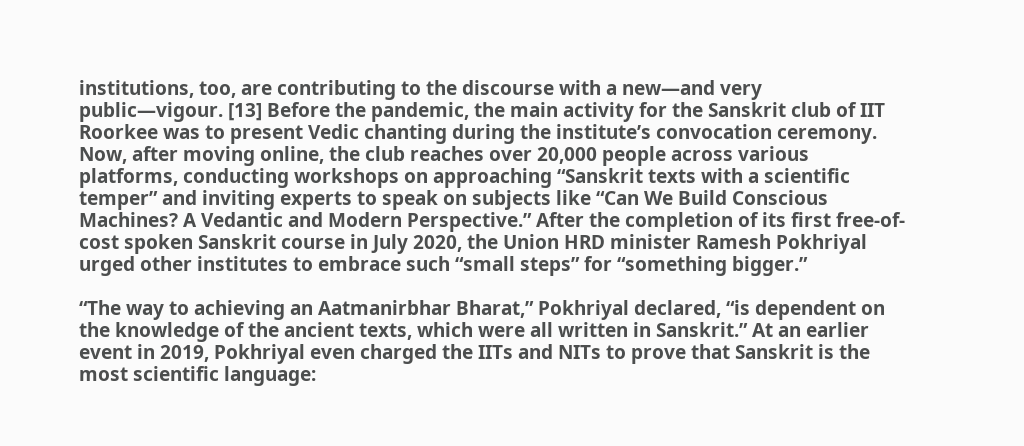institutions, too, are contributing to the discourse with a new—and very public—vigour. [13] Before the pandemic, the main activity for the Sanskrit club of IIT Roorkee was to present Vedic chanting during the institute’s convocation ceremony. Now, after moving online, the club reaches over 20,000 people across various platforms, conducting workshops on approaching “Sanskrit texts with a scientific temper” and inviting experts to speak on subjects like “Can We Build Conscious Machines? A Vedantic and Modern Perspective.” After the completion of its first free-of-cost spoken Sanskrit course in July 2020, the Union HRD minister Ramesh Pokhriyal urged other institutes to embrace such “small steps” for “something bigger.”

“The way to achieving an Aatmanirbhar Bharat,” Pokhriyal declared, “is dependent on the knowledge of the ancient texts, which were all written in Sanskrit.” At an earlier event in 2019, Pokhriyal even charged the IITs and NITs to prove that Sanskrit is the most scientific language: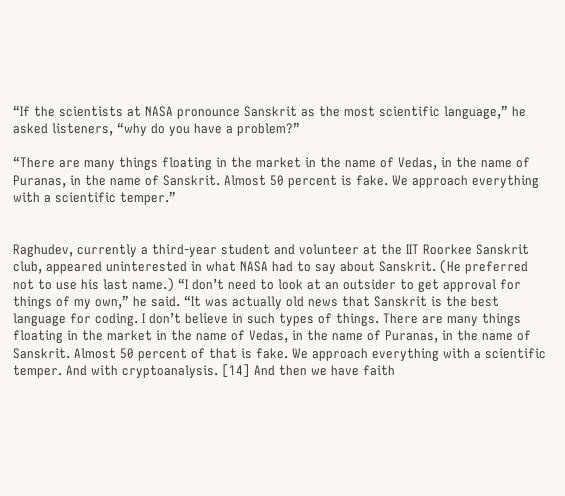“If the scientists at NASA pronounce Sanskrit as the most scientific language,” he asked listeners, “why do you have a problem?”

“There are many things floating in the market in the name of Vedas, in the name of Puranas, in the name of Sanskrit. Almost 50 percent is fake. We approach everything with a scientific temper.”


Raghudev, currently a third-year student and volunteer at the IIT Roorkee Sanskrit club, appeared uninterested in what NASA had to say about Sanskrit. (He preferred not to use his last name.) “I don’t need to look at an outsider to get approval for things of my own,” he said. “It was actually old news that Sanskrit is the best language for coding. I don’t believe in such types of things. There are many things floating in the market in the name of Vedas, in the name of Puranas, in the name of Sanskrit. Almost 50 percent of that is fake. We approach everything with a scientific temper. And with cryptoanalysis. [14] And then we have faith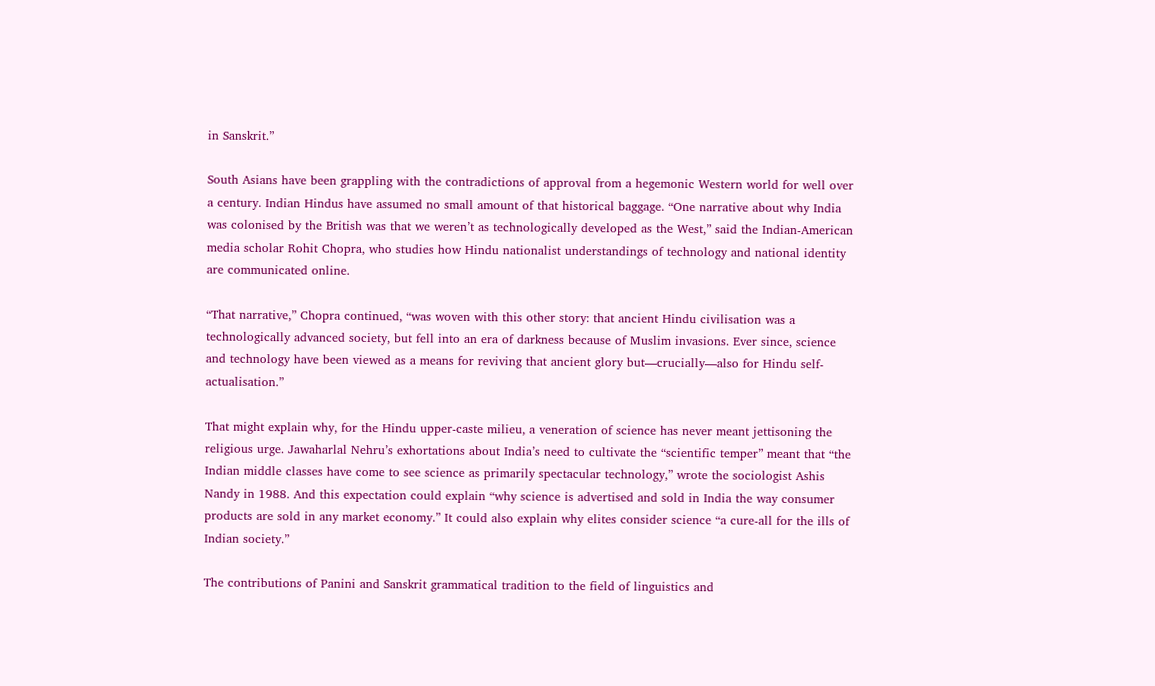in Sanskrit.”

South Asians have been grappling with the contradictions of approval from a hegemonic Western world for well over a century. Indian Hindus have assumed no small amount of that historical baggage. “One narrative about why India was colonised by the British was that we weren’t as technologically developed as the West,” said the Indian-American media scholar Rohit Chopra, who studies how Hindu nationalist understandings of technology and national identity are communicated online.

“That narrative,” Chopra continued, “was woven with this other story: that ancient Hindu civilisation was a technologically advanced society, but fell into an era of darkness because of Muslim invasions. Ever since, science and technology have been viewed as a means for reviving that ancient glory but—crucially—also for Hindu self-actualisation.”

That might explain why, for the Hindu upper-caste milieu, a veneration of science has never meant jettisoning the religious urge. Jawaharlal Nehru’s exhortations about India’s need to cultivate the “scientific temper” meant that “the Indian middle classes have come to see science as primarily spectacular technology,” wrote the sociologist Ashis Nandy in 1988. And this expectation could explain “why science is advertised and sold in India the way consumer products are sold in any market economy.” It could also explain why elites consider science “a cure-all for the ills of Indian society.”

The contributions of Panini and Sanskrit grammatical tradition to the field of linguistics and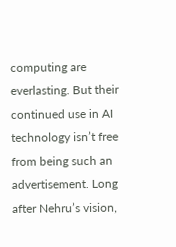computing are everlasting. But their continued use in AI technology isn’t free from being such an advertisement. Long after Nehru’s vision,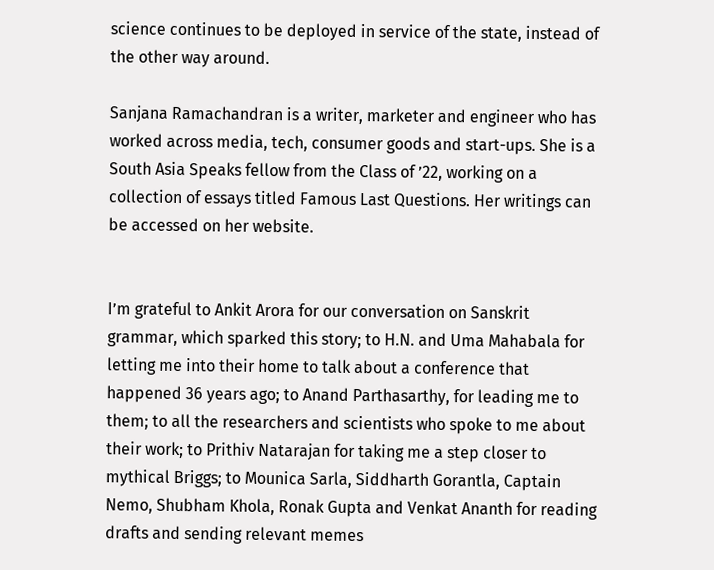science continues to be deployed in service of the state, instead of the other way around.

Sanjana Ramachandran is a writer, marketer and engineer who has worked across media, tech, consumer goods and start-ups. She is a South Asia Speaks fellow from the Class of ’22, working on a collection of essays titled Famous Last Questions. Her writings can be accessed on her website.


I’m grateful to Ankit Arora for our conversation on Sanskrit grammar, which sparked this story; to H.N. and Uma Mahabala for letting me into their home to talk about a conference that happened 36 years ago; to Anand Parthasarthy, for leading me to them; to all the researchers and scientists who spoke to me about their work; to Prithiv Natarajan for taking me a step closer to mythical Briggs; to Mounica Sarla, Siddharth Gorantla, Captain Nemo, Shubham Khola, Ronak Gupta and Venkat Ananth for reading drafts and sending relevant memes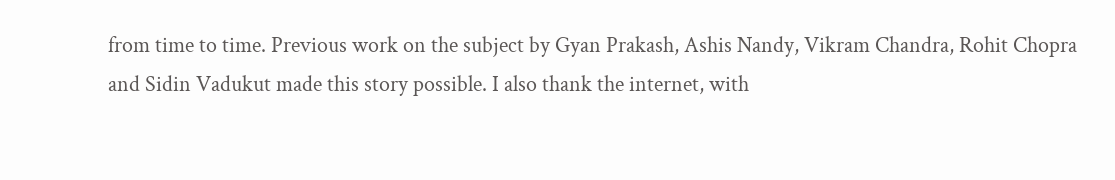from time to time. Previous work on the subject by Gyan Prakash, Ashis Nandy, Vikram Chandra, Rohit Chopra and Sidin Vadukut made this story possible. I also thank the internet, with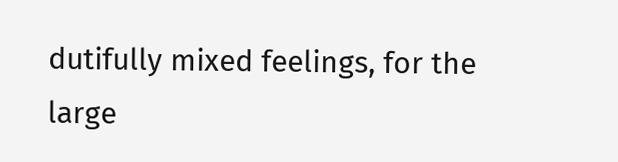dutifully mixed feelings, for the large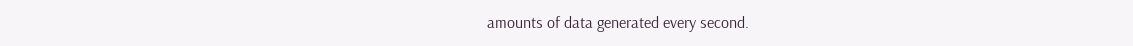amounts of data generated every second.